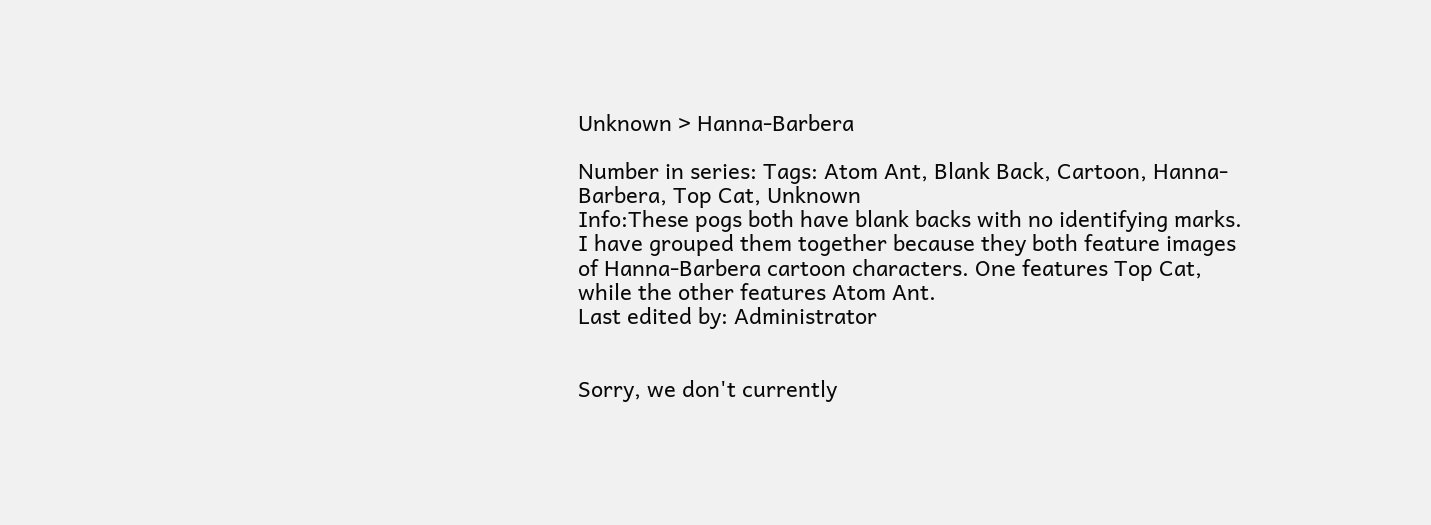Unknown > Hanna-Barbera

Number in series: Tags: Atom Ant, Blank Back, Cartoon, Hanna-Barbera, Top Cat, Unknown
Info:These pogs both have blank backs with no identifying marks. I have grouped them together because they both feature images of Hanna-Barbera cartoon characters. One features Top Cat, while the other features Atom Ant.
Last edited by: Administrator


Sorry, we don't currently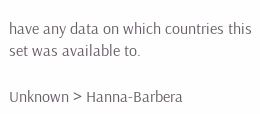have any data on which countries this set was available to.

Unknown > Hanna-Barbera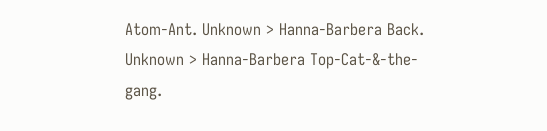Atom-Ant. Unknown > Hanna-Barbera Back. Unknown > Hanna-Barbera Top-Cat-&-the-gang.